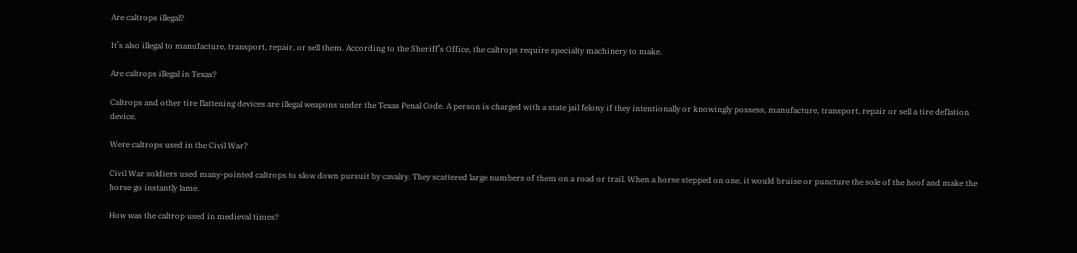Are caltrops illegal?

It’s also illegal to manufacture, transport, repair, or sell them. According to the Sheriff’s Office, the caltrops require specialty machinery to make.

Are caltrops illegal in Texas?

Caltrops and other tire flattening devices are illegal weapons under the Texas Penal Code. A person is charged with a state jail felony if they intentionally or knowingly possess, manufacture, transport, repair or sell a tire deflation device.

Were caltrops used in the Civil War?

Civil War soldiers used many-pointed caltrops to slow down pursuit by cavalry. They scattered large numbers of them on a road or trail. When a horse stepped on one, it would bruise or puncture the sole of the hoof and make the horse go instantly lame.

How was the caltrop used in medieval times?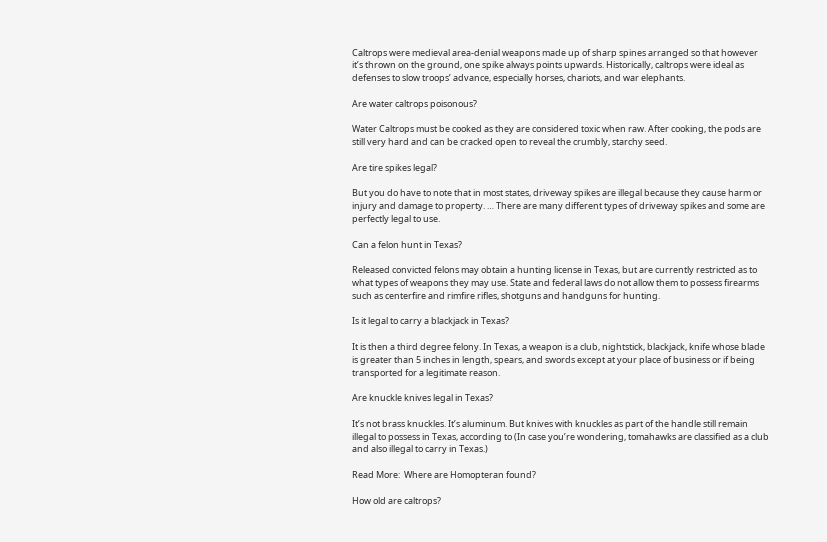Caltrops were medieval area-denial weapons made up of sharp spines arranged so that however it’s thrown on the ground, one spike always points upwards. Historically, caltrops were ideal as defenses to slow troops’ advance, especially horses, chariots, and war elephants.

Are water caltrops poisonous?

Water Caltrops must be cooked as they are considered toxic when raw. After cooking, the pods are still very hard and can be cracked open to reveal the crumbly, starchy seed.

Are tire spikes legal?

But you do have to note that in most states, driveway spikes are illegal because they cause harm or injury and damage to property. … There are many different types of driveway spikes and some are perfectly legal to use.

Can a felon hunt in Texas?

Released convicted felons may obtain a hunting license in Texas, but are currently restricted as to what types of weapons they may use. State and federal laws do not allow them to possess firearms such as centerfire and rimfire rifles, shotguns and handguns for hunting.

Is it legal to carry a blackjack in Texas?

It is then a third degree felony. In Texas, a weapon is a club, nightstick, blackjack, knife whose blade is greater than 5 inches in length, spears, and swords except at your place of business or if being transported for a legitimate reason.

Are knuckle knives legal in Texas?

It’s not brass knuckles. It’s aluminum. But knives with knuckles as part of the handle still remain illegal to possess in Texas, according to (In case you’re wondering, tomahawks are classified as a club and also illegal to carry in Texas.)

Read More:  Where are Homopteran found?

How old are caltrops?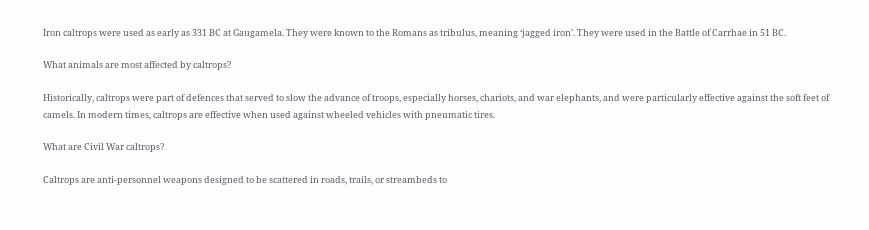Iron caltrops were used as early as 331 BC at Gaugamela. They were known to the Romans as tribulus, meaning ‘jagged iron’. They were used in the Battle of Carrhae in 51 BC.

What animals are most affected by caltrops?

Historically, caltrops were part of defences that served to slow the advance of troops, especially horses, chariots, and war elephants, and were particularly effective against the soft feet of camels. In modern times, caltrops are effective when used against wheeled vehicles with pneumatic tires.

What are Civil War caltrops?

Caltrops are anti-personnel weapons designed to be scattered in roads, trails, or streambeds to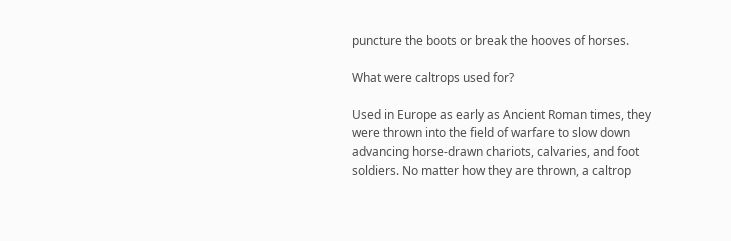puncture the boots or break the hooves of horses.

What were caltrops used for?

Used in Europe as early as Ancient Roman times, they were thrown into the field of warfare to slow down advancing horse-drawn chariots, calvaries, and foot soldiers. No matter how they are thrown, a caltrop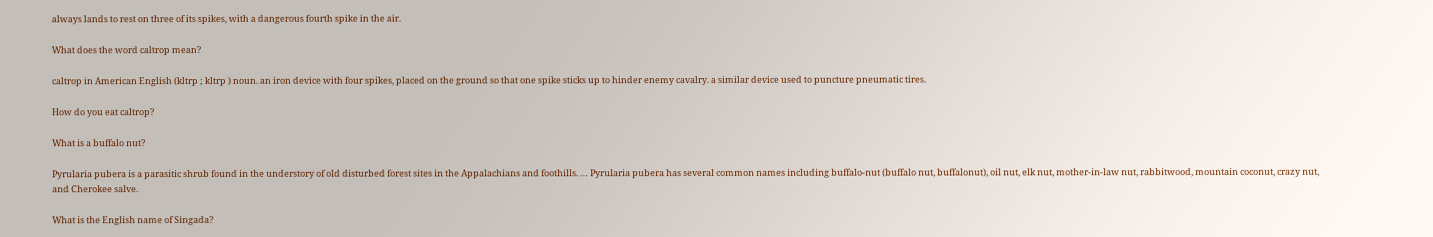always lands to rest on three of its spikes, with a dangerous fourth spike in the air.

What does the word caltrop mean?

caltrop in American English (kltrp ; kltrp ) noun. an iron device with four spikes, placed on the ground so that one spike sticks up to hinder enemy cavalry. a similar device used to puncture pneumatic tires.

How do you eat caltrop?

What is a buffalo nut?

Pyrularia pubera is a parasitic shrub found in the understory of old disturbed forest sites in the Appalachians and foothills. … Pyrularia pubera has several common names including buffalo-nut (buffalo nut, buffalonut), oil nut, elk nut, mother-in-law nut, rabbitwood, mountain coconut, crazy nut, and Cherokee salve.

What is the English name of Singada?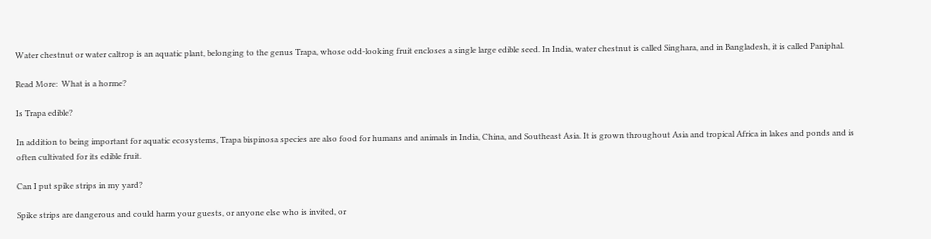Water chestnut or water caltrop is an aquatic plant, belonging to the genus Trapa, whose odd-looking fruit encloses a single large edible seed. In India, water chestnut is called Singhara, and in Bangladesh, it is called Paniphal.

Read More:  What is a horme?

Is Trapa edible?

In addition to being important for aquatic ecosystems, Trapa bispinosa species are also food for humans and animals in India, China, and Southeast Asia. It is grown throughout Asia and tropical Africa in lakes and ponds and is often cultivated for its edible fruit.

Can I put spike strips in my yard?

Spike strips are dangerous and could harm your guests, or anyone else who is invited, or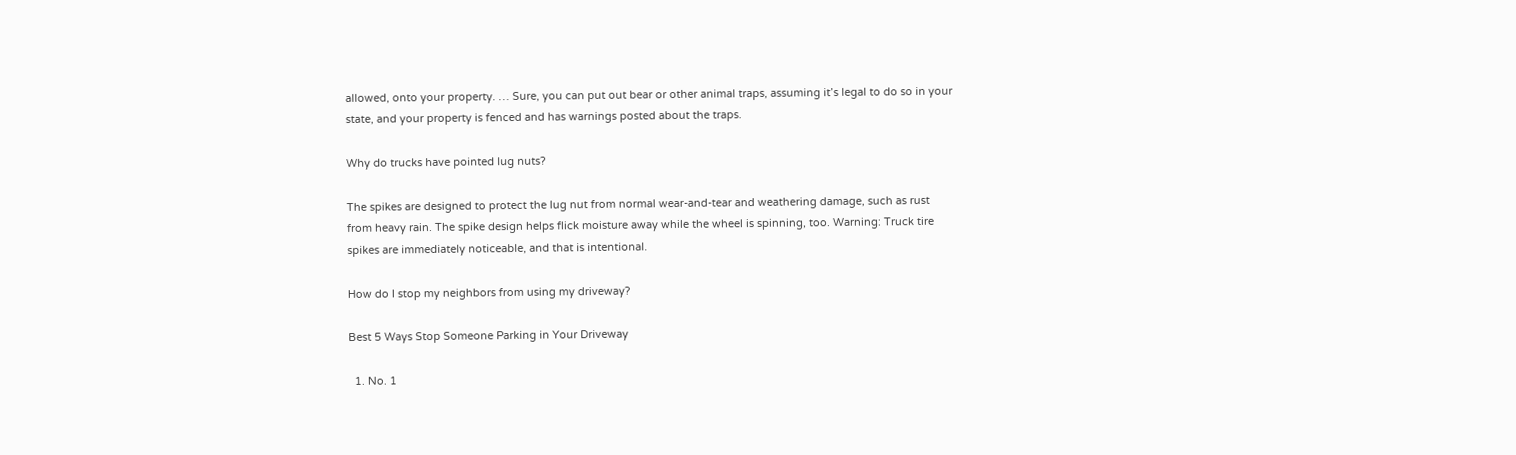allowed, onto your property. … Sure, you can put out bear or other animal traps, assuming it’s legal to do so in your state, and your property is fenced and has warnings posted about the traps.

Why do trucks have pointed lug nuts?

The spikes are designed to protect the lug nut from normal wear-and-tear and weathering damage, such as rust from heavy rain. The spike design helps flick moisture away while the wheel is spinning, too. Warning: Truck tire spikes are immediately noticeable, and that is intentional.

How do I stop my neighbors from using my driveway?

Best 5 Ways Stop Someone Parking in Your Driveway

  1. No. 1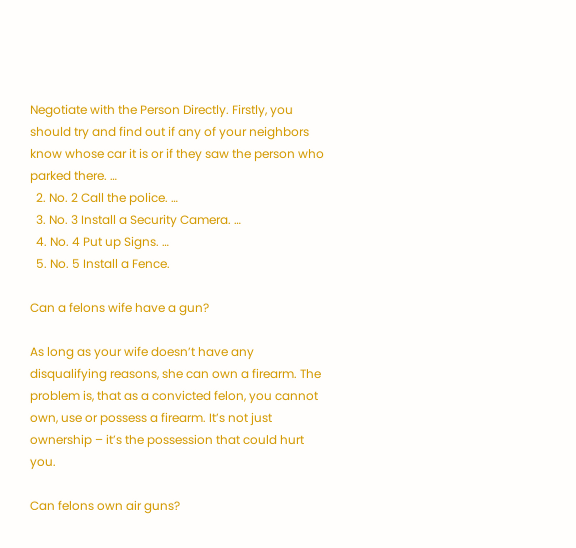Negotiate with the Person Directly. Firstly, you should try and find out if any of your neighbors know whose car it is or if they saw the person who parked there. …
  2. No. 2 Call the police. …
  3. No. 3 Install a Security Camera. …
  4. No. 4 Put up Signs. …
  5. No. 5 Install a Fence.

Can a felons wife have a gun?

As long as your wife doesn’t have any disqualifying reasons, she can own a firearm. The problem is, that as a convicted felon, you cannot own, use or possess a firearm. It’s not just ownership – it’s the possession that could hurt you.

Can felons own air guns?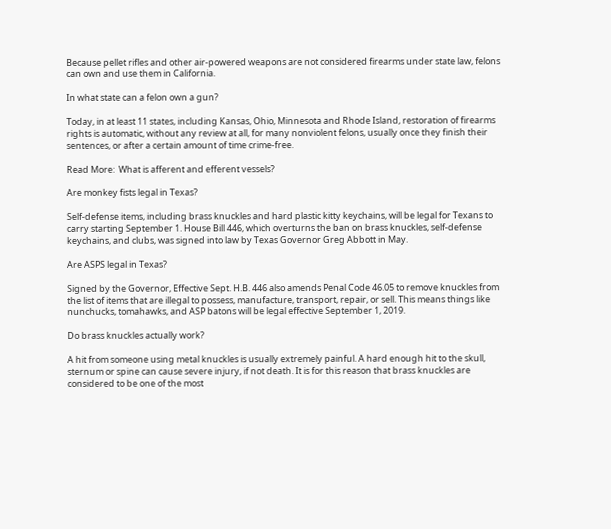Because pellet rifles and other air-powered weapons are not considered firearms under state law, felons can own and use them in California.

In what state can a felon own a gun?

Today, in at least 11 states, including Kansas, Ohio, Minnesota and Rhode Island, restoration of firearms rights is automatic, without any review at all, for many nonviolent felons, usually once they finish their sentences, or after a certain amount of time crime-free.

Read More:  What is afferent and efferent vessels?

Are monkey fists legal in Texas?

Self-defense items, including brass knuckles and hard plastic kitty keychains, will be legal for Texans to carry starting September 1. House Bill 446, which overturns the ban on brass knuckles, self-defense keychains, and clubs, was signed into law by Texas Governor Greg Abbott in May.

Are ASPS legal in Texas?

Signed by the Governor, Effective Sept. H.B. 446 also amends Penal Code 46.05 to remove knuckles from the list of items that are illegal to possess, manufacture, transport, repair, or sell. This means things like nunchucks, tomahawks, and ASP batons will be legal effective September 1, 2019.

Do brass knuckles actually work?

A hit from someone using metal knuckles is usually extremely painful. A hard enough hit to the skull, sternum or spine can cause severe injury, if not death. It is for this reason that brass knuckles are considered to be one of the most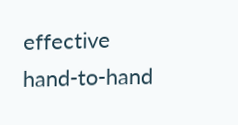effective hand-to-hand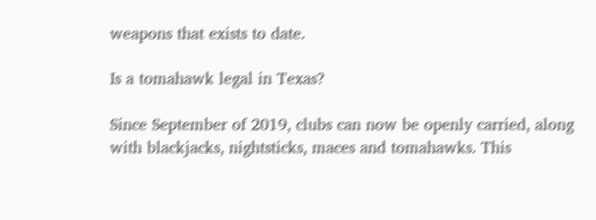weapons that exists to date.

Is a tomahawk legal in Texas?

Since September of 2019, clubs can now be openly carried, along with blackjacks, nightsticks, maces and tomahawks. This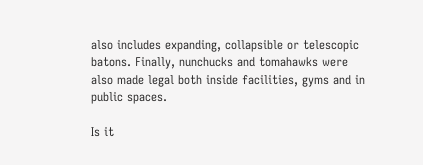also includes expanding, collapsible or telescopic batons. Finally, nunchucks and tomahawks were also made legal both inside facilities, gyms and in public spaces.

Is it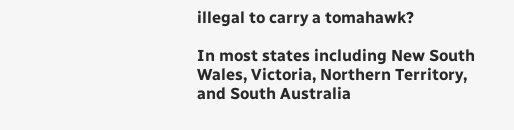illegal to carry a tomahawk?

In most states including New South Wales, Victoria, Northern Territory, and South Australia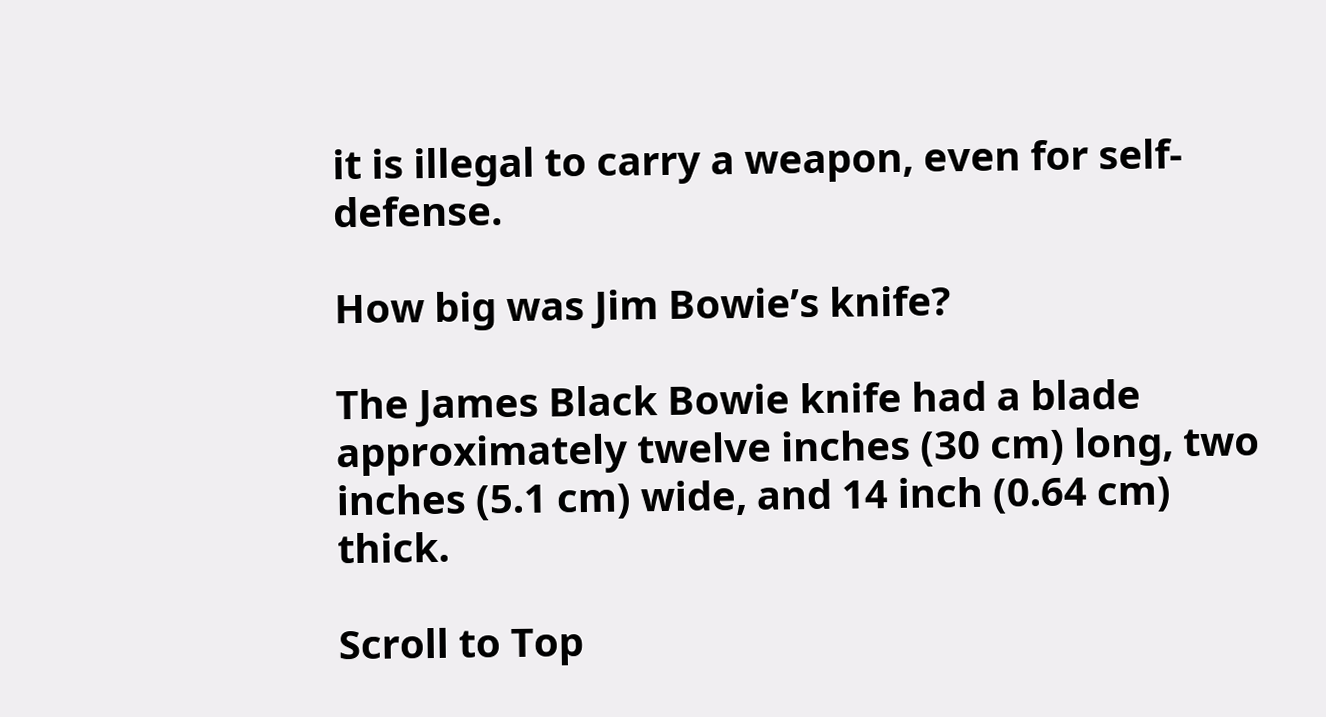it is illegal to carry a weapon, even for self-defense.

How big was Jim Bowie’s knife?

The James Black Bowie knife had a blade approximately twelve inches (30 cm) long, two inches (5.1 cm) wide, and 14 inch (0.64 cm) thick.

Scroll to Top